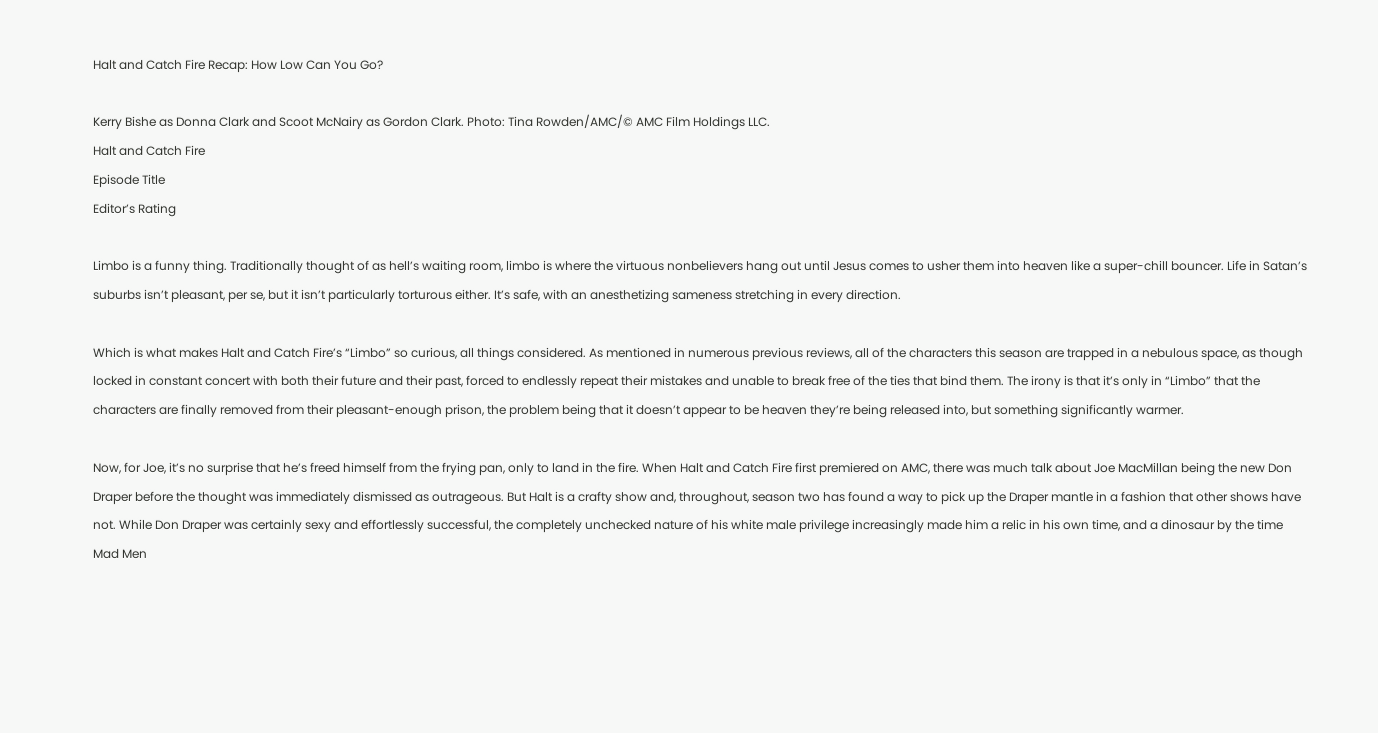Halt and Catch Fire Recap: How Low Can You Go?

Kerry Bishe as Donna Clark and Scoot McNairy as Gordon Clark. Photo: Tina Rowden/AMC/© AMC Film Holdings LLC.
Halt and Catch Fire
Episode Title
Editor’s Rating

Limbo is a funny thing. Traditionally thought of as hell’s waiting room, limbo is where the virtuous nonbelievers hang out until Jesus comes to usher them into heaven like a super-chill bouncer. Life in Satan’s suburbs isn’t pleasant, per se, but it isn’t particularly torturous either. It’s safe, with an anesthetizing sameness stretching in every direction.

Which is what makes Halt and Catch Fire’s “Limbo” so curious, all things considered. As mentioned in numerous previous reviews, all of the characters this season are trapped in a nebulous space, as though locked in constant concert with both their future and their past, forced to endlessly repeat their mistakes and unable to break free of the ties that bind them. The irony is that it’s only in “Limbo” that the characters are finally removed from their pleasant-enough prison, the problem being that it doesn’t appear to be heaven they’re being released into, but something significantly warmer.

Now, for Joe, it’s no surprise that he’s freed himself from the frying pan, only to land in the fire. When Halt and Catch Fire first premiered on AMC, there was much talk about Joe MacMillan being the new Don Draper before the thought was immediately dismissed as outrageous. But Halt is a crafty show and, throughout, season two has found a way to pick up the Draper mantle in a fashion that other shows have not. While Don Draper was certainly sexy and effortlessly successful, the completely unchecked nature of his white male privilege increasingly made him a relic in his own time, and a dinosaur by the time Mad Men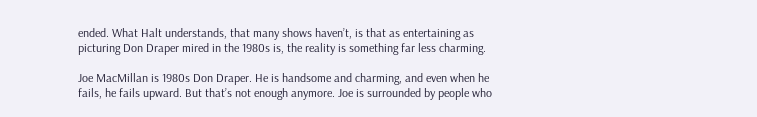ended. What Halt understands, that many shows haven’t, is that as entertaining as picturing Don Draper mired in the 1980s is, the reality is something far less charming.

Joe MacMillan is 1980s Don Draper. He is handsome and charming, and even when he fails, he fails upward. But that’s not enough anymore. Joe is surrounded by people who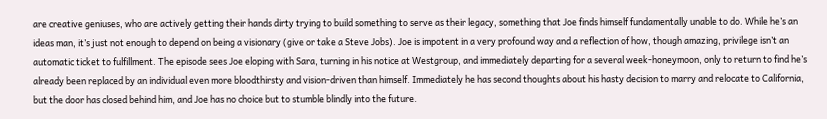are creative geniuses, who are actively getting their hands dirty trying to build something to serve as their legacy, something that Joe finds himself fundamentally unable to do. While he’s an ideas man, it’s just not enough to depend on being a visionary (give or take a Steve Jobs). Joe is impotent in a very profound way and a reflection of how, though amazing, privilege isn’t an automatic ticket to fulfillment. The episode sees Joe eloping with Sara, turning in his notice at Westgroup, and immediately departing for a several week-honeymoon, only to return to find he’s already been replaced by an individual even more bloodthirsty and vision-driven than himself. Immediately he has second thoughts about his hasty decision to marry and relocate to California, but the door has closed behind him, and Joe has no choice but to stumble blindly into the future.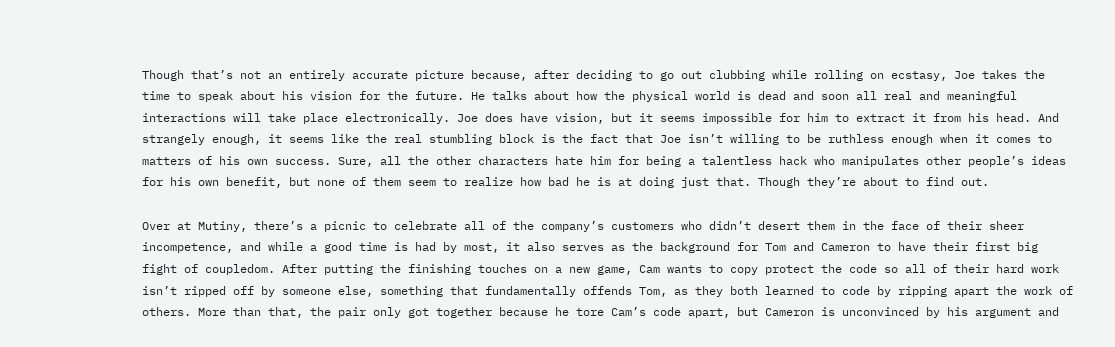Though that’s not an entirely accurate picture because, after deciding to go out clubbing while rolling on ecstasy, Joe takes the time to speak about his vision for the future. He talks about how the physical world is dead and soon all real and meaningful interactions will take place electronically. Joe does have vision, but it seems impossible for him to extract it from his head. And strangely enough, it seems like the real stumbling block is the fact that Joe isn’t willing to be ruthless enough when it comes to matters of his own success. Sure, all the other characters hate him for being a talentless hack who manipulates other people’s ideas for his own benefit, but none of them seem to realize how bad he is at doing just that. Though they’re about to find out.

Over at Mutiny, there’s a picnic to celebrate all of the company’s customers who didn’t desert them in the face of their sheer incompetence, and while a good time is had by most, it also serves as the background for Tom and Cameron to have their first big fight of coupledom. After putting the finishing touches on a new game, Cam wants to copy protect the code so all of their hard work isn’t ripped off by someone else, something that fundamentally offends Tom, as they both learned to code by ripping apart the work of others. More than that, the pair only got together because he tore Cam’s code apart, but Cameron is unconvinced by his argument and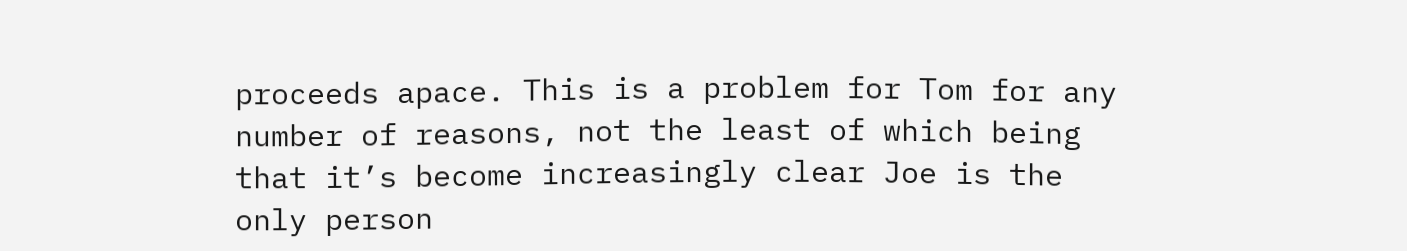proceeds apace. This is a problem for Tom for any number of reasons, not the least of which being that it’s become increasingly clear Joe is the only person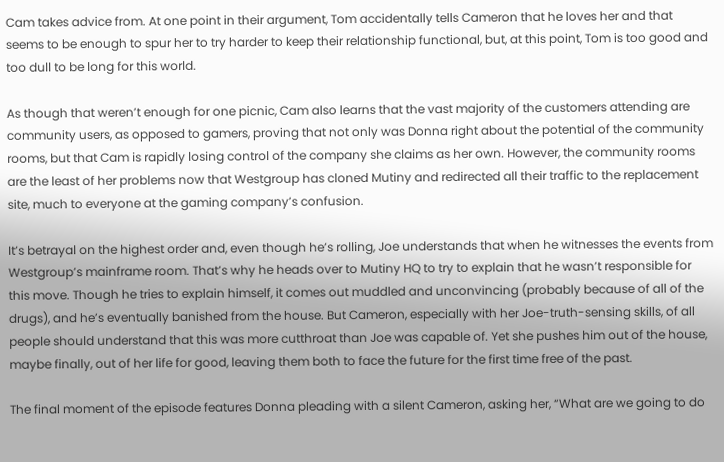Cam takes advice from. At one point in their argument, Tom accidentally tells Cameron that he loves her and that seems to be enough to spur her to try harder to keep their relationship functional, but, at this point, Tom is too good and too dull to be long for this world.

As though that weren’t enough for one picnic, Cam also learns that the vast majority of the customers attending are community users, as opposed to gamers, proving that not only was Donna right about the potential of the community rooms, but that Cam is rapidly losing control of the company she claims as her own. However, the community rooms are the least of her problems now that Westgroup has cloned Mutiny and redirected all their traffic to the replacement site, much to everyone at the gaming company’s confusion.

It’s betrayal on the highest order and, even though he’s rolling, Joe understands that when he witnesses the events from Westgroup’s mainframe room. That’s why he heads over to Mutiny HQ to try to explain that he wasn’t responsible for this move. Though he tries to explain himself, it comes out muddled and unconvincing (probably because of all of the drugs), and he’s eventually banished from the house. But Cameron, especially with her Joe-truth-sensing skills, of all people should understand that this was more cutthroat than Joe was capable of. Yet she pushes him out of the house, maybe finally, out of her life for good, leaving them both to face the future for the first time free of the past.

The final moment of the episode features Donna pleading with a silent Cameron, asking her, “What are we going to do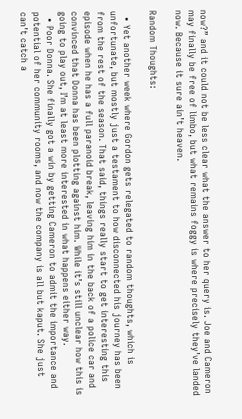now?” and it could not be less clear what the answer to her query is. Joe and Cameron may finally be free of limbo, but what remains foggy is where precisely they’ve landed now. Because it sure ain’t heaven.

Random Thoughts:

  • Yet another week where Gordon gets relegated to random thoughts, which is unfortunate, but mostly just a testament to how disconnected his journey has been from the rest of the season. That said, things really start to get interesting this episode when he has a full paranoid break, leaving him in the back of a police car and convinced that Donna has been plotting against him. While it’s still unclear how this is going to play out, I’m at least more interested in what happens either way.
  • Poor Donna. She finally got a win by getting Cameron to admit the importance and potential of her community rooms, and now the company is all but kaput. She just can’t catch a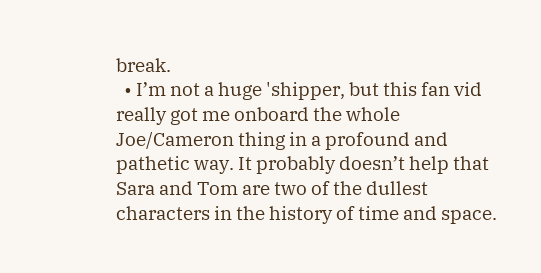break.
  • I’m not a huge 'shipper, but this fan vid really got me onboard the whole Joe/Cameron thing in a profound and pathetic way. It probably doesn’t help that Sara and Tom are two of the dullest characters in the history of time and space.